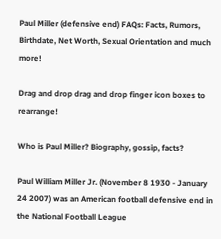Paul Miller (defensive end) FAQs: Facts, Rumors, Birthdate, Net Worth, Sexual Orientation and much more!

Drag and drop drag and drop finger icon boxes to rearrange!

Who is Paul Miller? Biography, gossip, facts?

Paul William Miller Jr. (November 8 1930 - January 24 2007) was an American football defensive end in the National Football League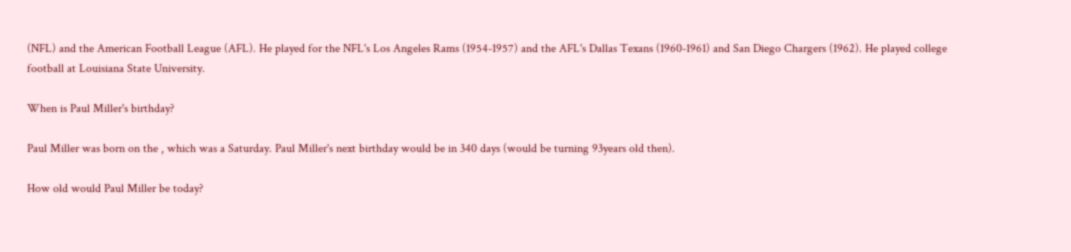(NFL) and the American Football League (AFL). He played for the NFL's Los Angeles Rams (1954-1957) and the AFL's Dallas Texans (1960-1961) and San Diego Chargers (1962). He played college football at Louisiana State University.

When is Paul Miller's birthday?

Paul Miller was born on the , which was a Saturday. Paul Miller's next birthday would be in 340 days (would be turning 93years old then).

How old would Paul Miller be today?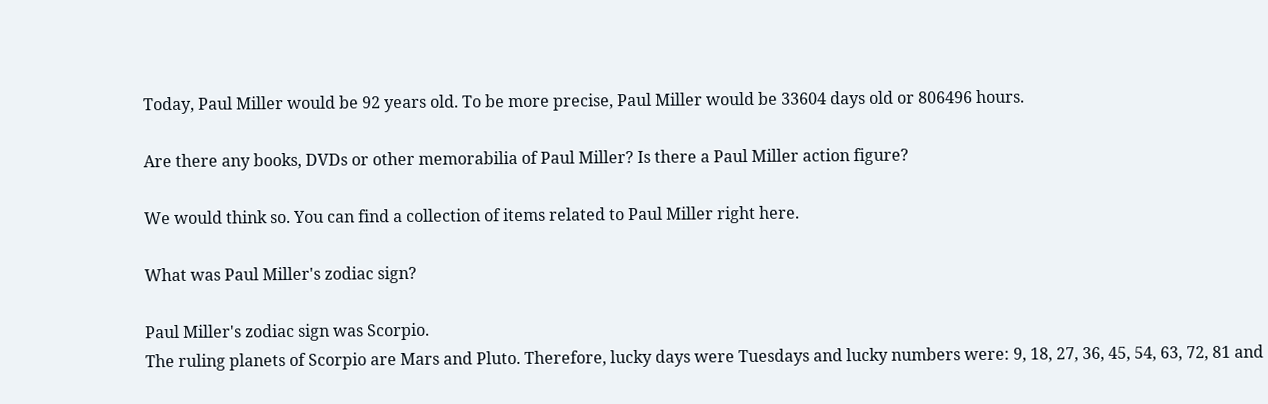Today, Paul Miller would be 92 years old. To be more precise, Paul Miller would be 33604 days old or 806496 hours.

Are there any books, DVDs or other memorabilia of Paul Miller? Is there a Paul Miller action figure?

We would think so. You can find a collection of items related to Paul Miller right here.

What was Paul Miller's zodiac sign?

Paul Miller's zodiac sign was Scorpio.
The ruling planets of Scorpio are Mars and Pluto. Therefore, lucky days were Tuesdays and lucky numbers were: 9, 18, 27, 36, 45, 54, 63, 72, 81 and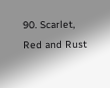90. Scarlet, Red and Rust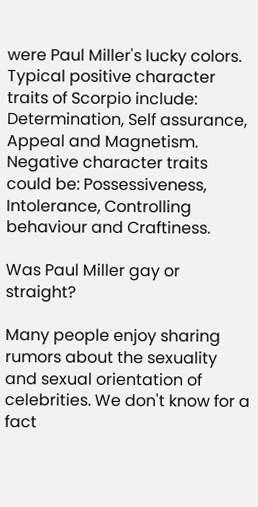were Paul Miller's lucky colors. Typical positive character traits of Scorpio include: Determination, Self assurance, Appeal and Magnetism. Negative character traits could be: Possessiveness, Intolerance, Controlling behaviour and Craftiness.

Was Paul Miller gay or straight?

Many people enjoy sharing rumors about the sexuality and sexual orientation of celebrities. We don't know for a fact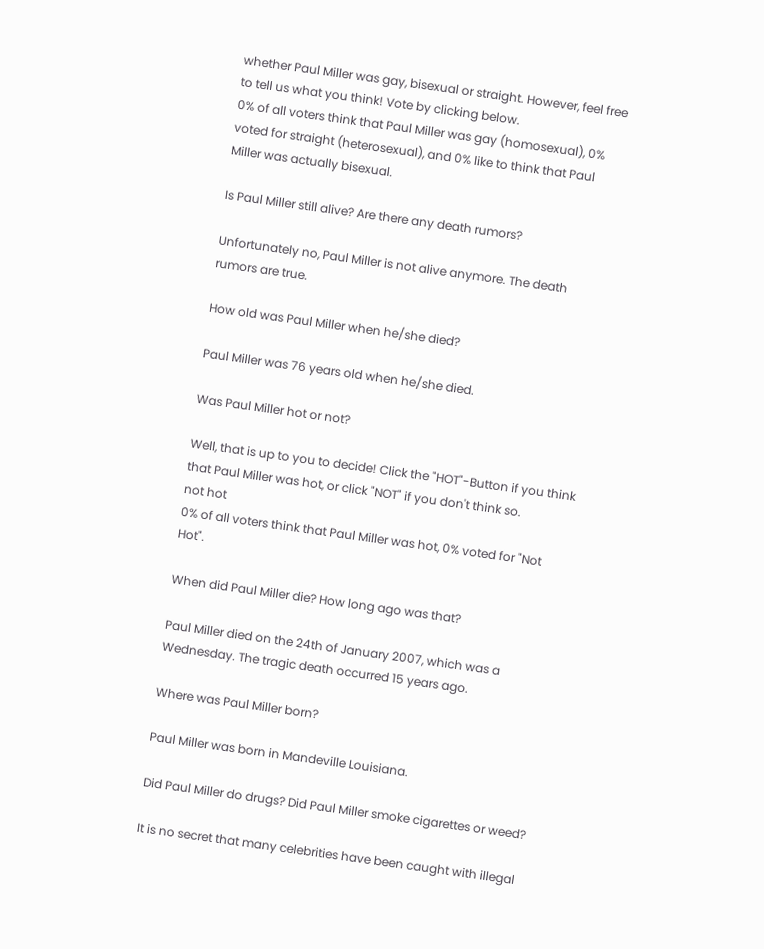whether Paul Miller was gay, bisexual or straight. However, feel free to tell us what you think! Vote by clicking below.
0% of all voters think that Paul Miller was gay (homosexual), 0% voted for straight (heterosexual), and 0% like to think that Paul Miller was actually bisexual.

Is Paul Miller still alive? Are there any death rumors?

Unfortunately no, Paul Miller is not alive anymore. The death rumors are true.

How old was Paul Miller when he/she died?

Paul Miller was 76 years old when he/she died.

Was Paul Miller hot or not?

Well, that is up to you to decide! Click the "HOT"-Button if you think that Paul Miller was hot, or click "NOT" if you don't think so.
not hot
0% of all voters think that Paul Miller was hot, 0% voted for "Not Hot".

When did Paul Miller die? How long ago was that?

Paul Miller died on the 24th of January 2007, which was a Wednesday. The tragic death occurred 15 years ago.

Where was Paul Miller born?

Paul Miller was born in Mandeville Louisiana.

Did Paul Miller do drugs? Did Paul Miller smoke cigarettes or weed?

It is no secret that many celebrities have been caught with illegal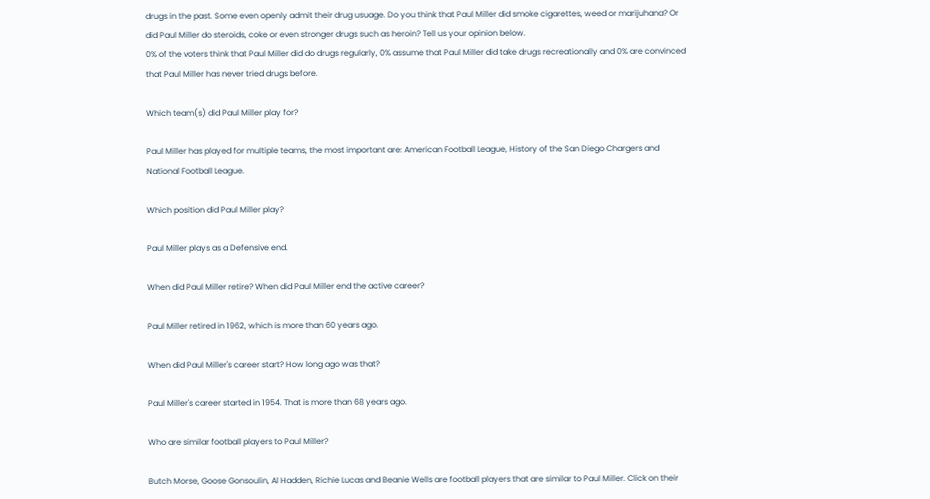drugs in the past. Some even openly admit their drug usuage. Do you think that Paul Miller did smoke cigarettes, weed or marijuhana? Or did Paul Miller do steroids, coke or even stronger drugs such as heroin? Tell us your opinion below.
0% of the voters think that Paul Miller did do drugs regularly, 0% assume that Paul Miller did take drugs recreationally and 0% are convinced that Paul Miller has never tried drugs before.

Which team(s) did Paul Miller play for?

Paul Miller has played for multiple teams, the most important are: American Football League, History of the San Diego Chargers and National Football League.

Which position did Paul Miller play?

Paul Miller plays as a Defensive end.

When did Paul Miller retire? When did Paul Miller end the active career?

Paul Miller retired in 1962, which is more than 60 years ago.

When did Paul Miller's career start? How long ago was that?

Paul Miller's career started in 1954. That is more than 68 years ago.

Who are similar football players to Paul Miller?

Butch Morse, Goose Gonsoulin, Al Hadden, Richie Lucas and Beanie Wells are football players that are similar to Paul Miller. Click on their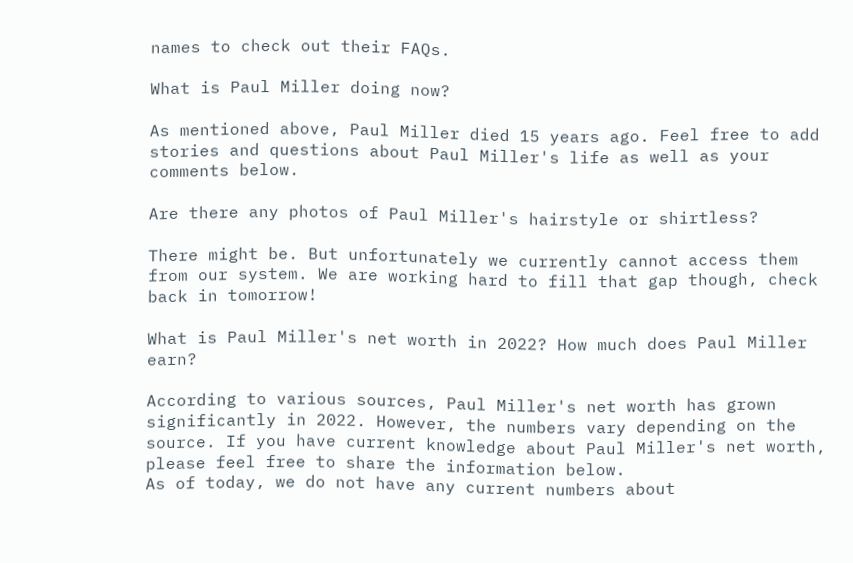names to check out their FAQs.

What is Paul Miller doing now?

As mentioned above, Paul Miller died 15 years ago. Feel free to add stories and questions about Paul Miller's life as well as your comments below.

Are there any photos of Paul Miller's hairstyle or shirtless?

There might be. But unfortunately we currently cannot access them from our system. We are working hard to fill that gap though, check back in tomorrow!

What is Paul Miller's net worth in 2022? How much does Paul Miller earn?

According to various sources, Paul Miller's net worth has grown significantly in 2022. However, the numbers vary depending on the source. If you have current knowledge about Paul Miller's net worth, please feel free to share the information below.
As of today, we do not have any current numbers about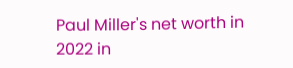Paul Miller's net worth in 2022 in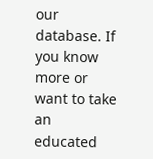our database. If you know more or want to take an educated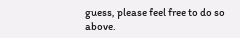guess, please feel free to do so above.